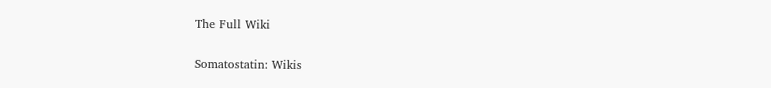The Full Wiki

Somatostatin: Wikis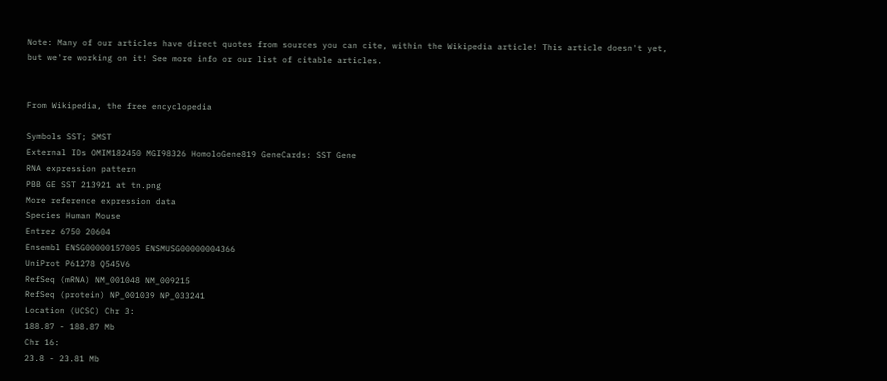Note: Many of our articles have direct quotes from sources you can cite, within the Wikipedia article! This article doesn't yet, but we're working on it! See more info or our list of citable articles.


From Wikipedia, the free encyclopedia

Symbols SST; SMST
External IDs OMIM182450 MGI98326 HomoloGene819 GeneCards: SST Gene
RNA expression pattern
PBB GE SST 213921 at tn.png
More reference expression data
Species Human Mouse
Entrez 6750 20604
Ensembl ENSG00000157005 ENSMUSG00000004366
UniProt P61278 Q545V6
RefSeq (mRNA) NM_001048 NM_009215
RefSeq (protein) NP_001039 NP_033241
Location (UCSC) Chr 3:
188.87 - 188.87 Mb
Chr 16:
23.8 - 23.81 Mb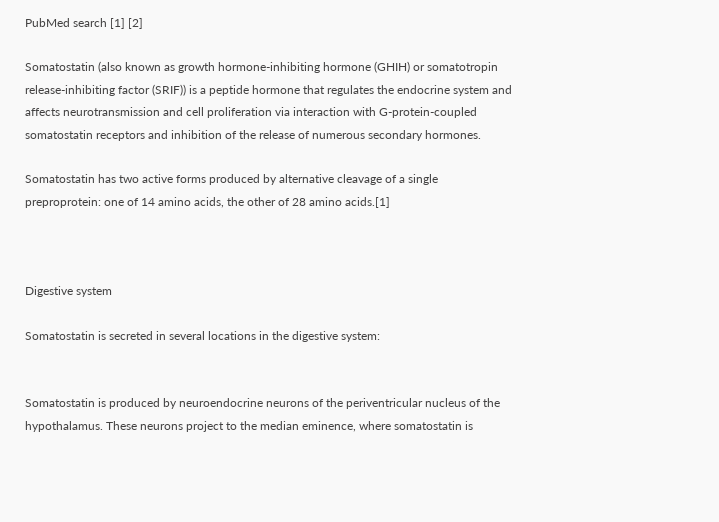PubMed search [1] [2]

Somatostatin (also known as growth hormone-inhibiting hormone (GHIH) or somatotropin release-inhibiting factor (SRIF)) is a peptide hormone that regulates the endocrine system and affects neurotransmission and cell proliferation via interaction with G-protein-coupled somatostatin receptors and inhibition of the release of numerous secondary hormones.

Somatostatin has two active forms produced by alternative cleavage of a single preproprotein: one of 14 amino acids, the other of 28 amino acids.[1]



Digestive system

Somatostatin is secreted in several locations in the digestive system:


Somatostatin is produced by neuroendocrine neurons of the periventricular nucleus of the hypothalamus. These neurons project to the median eminence, where somatostatin is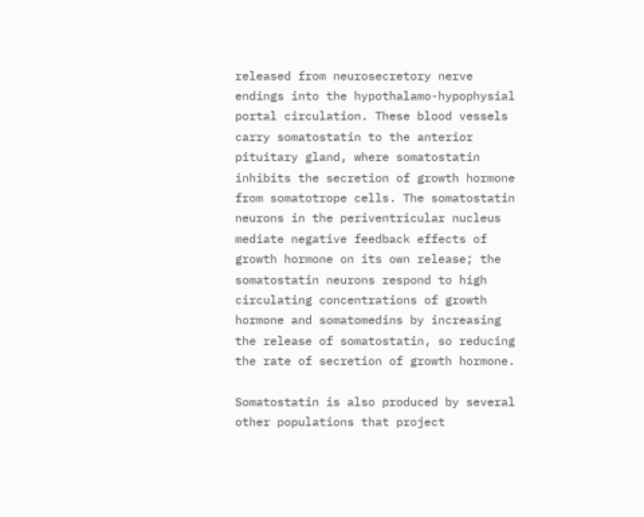released from neurosecretory nerve endings into the hypothalamo-hypophysial portal circulation. These blood vessels carry somatostatin to the anterior pituitary gland, where somatostatin inhibits the secretion of growth hormone from somatotrope cells. The somatostatin neurons in the periventricular nucleus mediate negative feedback effects of growth hormone on its own release; the somatostatin neurons respond to high circulating concentrations of growth hormone and somatomedins by increasing the release of somatostatin, so reducing the rate of secretion of growth hormone.

Somatostatin is also produced by several other populations that project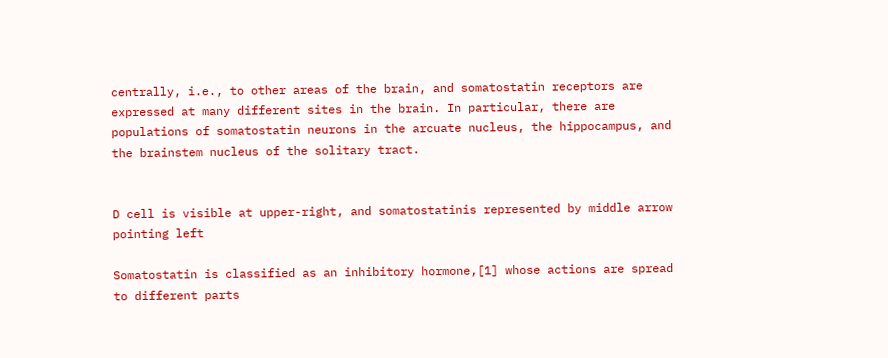centrally, i.e., to other areas of the brain, and somatostatin receptors are expressed at many different sites in the brain. In particular, there are populations of somatostatin neurons in the arcuate nucleus, the hippocampus, and the brainstem nucleus of the solitary tract.


D cell is visible at upper-right, and somatostatinis represented by middle arrow pointing left

Somatostatin is classified as an inhibitory hormone,[1] whose actions are spread to different parts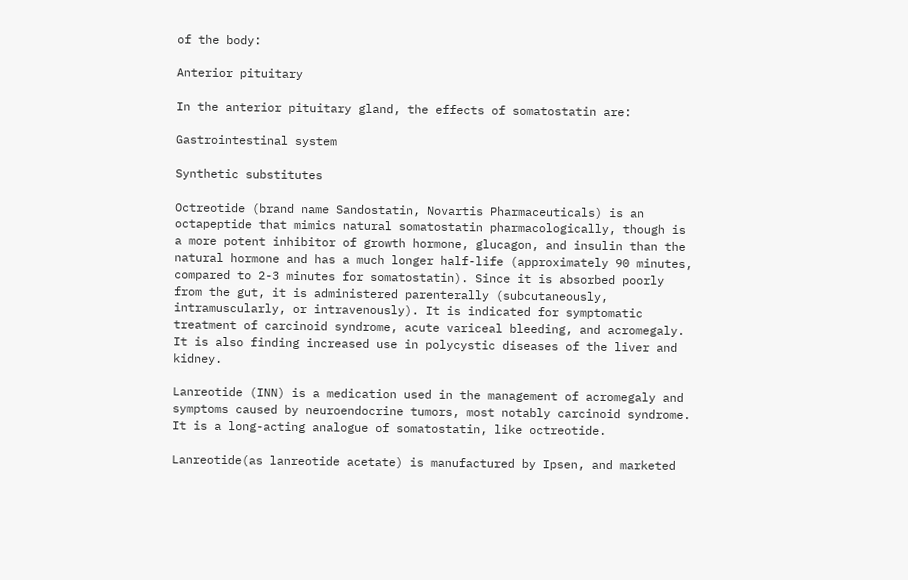of the body:

Anterior pituitary

In the anterior pituitary gland, the effects of somatostatin are:

Gastrointestinal system

Synthetic substitutes

Octreotide (brand name Sandostatin, Novartis Pharmaceuticals) is an octapeptide that mimics natural somatostatin pharmacologically, though is a more potent inhibitor of growth hormone, glucagon, and insulin than the natural hormone and has a much longer half-life (approximately 90 minutes, compared to 2-3 minutes for somatostatin). Since it is absorbed poorly from the gut, it is administered parenterally (subcutaneously, intramuscularly, or intravenously). It is indicated for symptomatic treatment of carcinoid syndrome, acute variceal bleeding, and acromegaly. It is also finding increased use in polycystic diseases of the liver and kidney.

Lanreotide (INN) is a medication used in the management of acromegaly and symptoms caused by neuroendocrine tumors, most notably carcinoid syndrome. It is a long-acting analogue of somatostatin, like octreotide.

Lanreotide(as lanreotide acetate) is manufactured by Ipsen, and marketed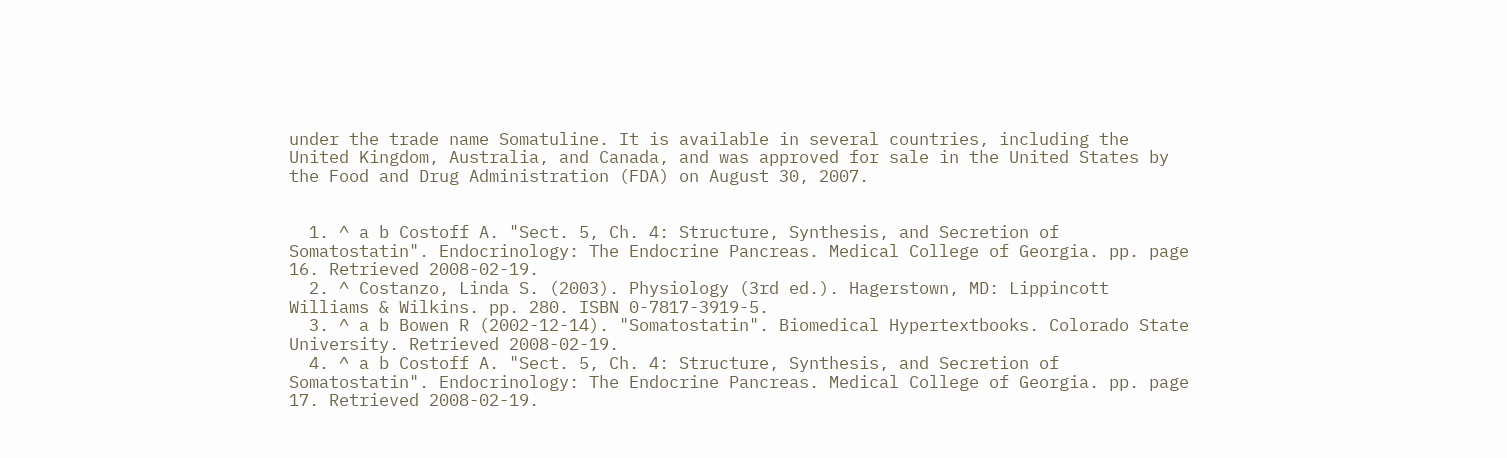under the trade name Somatuline. It is available in several countries, including the United Kingdom, Australia, and Canada, and was approved for sale in the United States by the Food and Drug Administration (FDA) on August 30, 2007.


  1. ^ a b Costoff A. "Sect. 5, Ch. 4: Structure, Synthesis, and Secretion of Somatostatin". Endocrinology: The Endocrine Pancreas. Medical College of Georgia. pp. page 16. Retrieved 2008-02-19.
  2. ^ Costanzo, Linda S. (2003). Physiology (3rd ed.). Hagerstown, MD: Lippincott Williams & Wilkins. pp. 280. ISBN 0-7817-3919-5.
  3. ^ a b Bowen R (2002-12-14). "Somatostatin". Biomedical Hypertextbooks. Colorado State University. Retrieved 2008-02-19.
  4. ^ a b Costoff A. "Sect. 5, Ch. 4: Structure, Synthesis, and Secretion of Somatostatin". Endocrinology: The Endocrine Pancreas. Medical College of Georgia. pp. page 17. Retrieved 2008-02-19.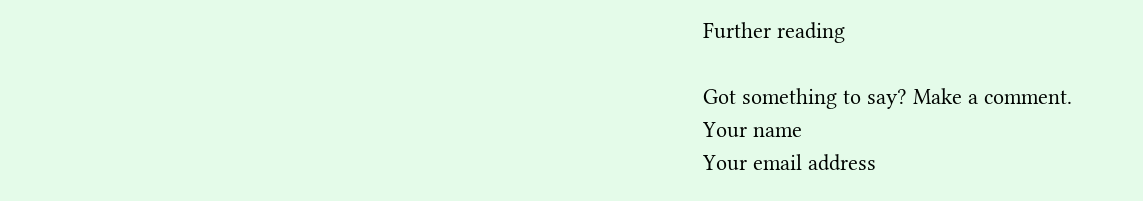Further reading

Got something to say? Make a comment.
Your name
Your email address